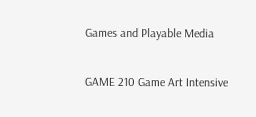Games and Playable Media

GAME 210 Game Art Intensive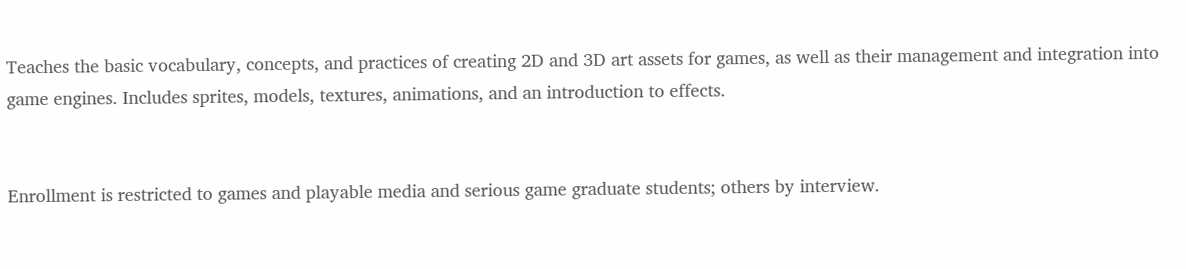Teaches the basic vocabulary, concepts, and practices of creating 2D and 3D art assets for games, as well as their management and integration into game engines. Includes sprites, models, textures, animations, and an introduction to effects.


Enrollment is restricted to games and playable media and serious game graduate students; others by interview.